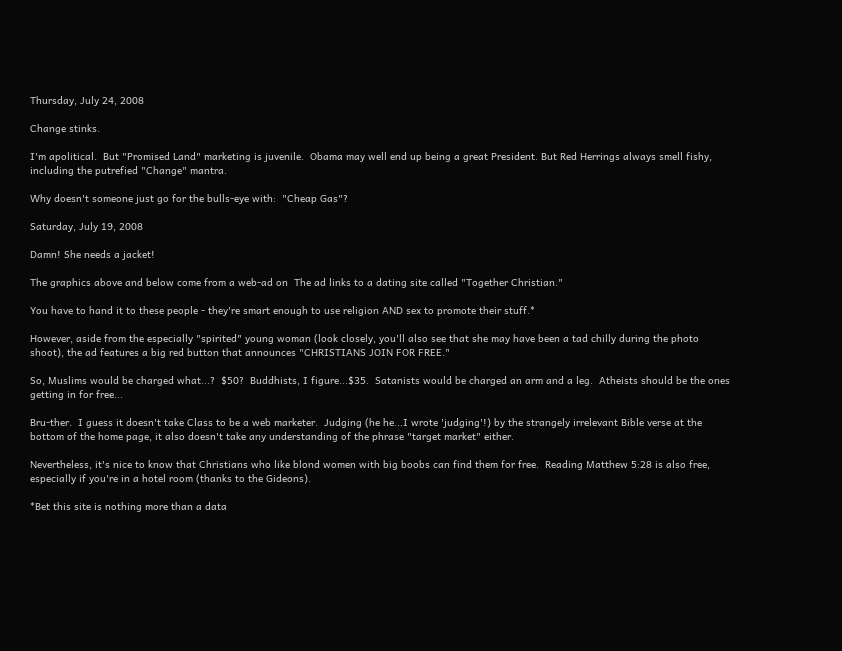Thursday, July 24, 2008

Change stinks.

I'm apolitical.  But "Promised Land" marketing is juvenile.  Obama may well end up being a great President. But Red Herrings always smell fishy, including the putrefied "Change" mantra.

Why doesn't someone just go for the bulls-eye with:  "Cheap Gas"?

Saturday, July 19, 2008

Damn! She needs a jacket!

The graphics above and below come from a web-ad on  The ad links to a dating site called "Together Christian."

You have to hand it to these people - they're smart enough to use religion AND sex to promote their stuff.*

However, aside from the especially "spirited" young woman (look closely, you'll also see that she may have been a tad chilly during the photo shoot), the ad features a big red button that announces "CHRISTIANS JOIN FOR FREE."

So, Muslims would be charged what...?  $50?  Buddhists, I figure...$35.  Satanists would be charged an arm and a leg.  Atheists should be the ones getting in for free...

Bru-ther.  I guess it doesn't take Class to be a web marketer.  Judging (he he...I wrote 'judging'!) by the strangely irrelevant Bible verse at the bottom of the home page, it also doesn't take any understanding of the phrase "target market" either.

Nevertheless, it's nice to know that Christians who like blond women with big boobs can find them for free.  Reading Matthew 5:28 is also free, especially if you're in a hotel room (thanks to the Gideons).

*Bet this site is nothing more than a data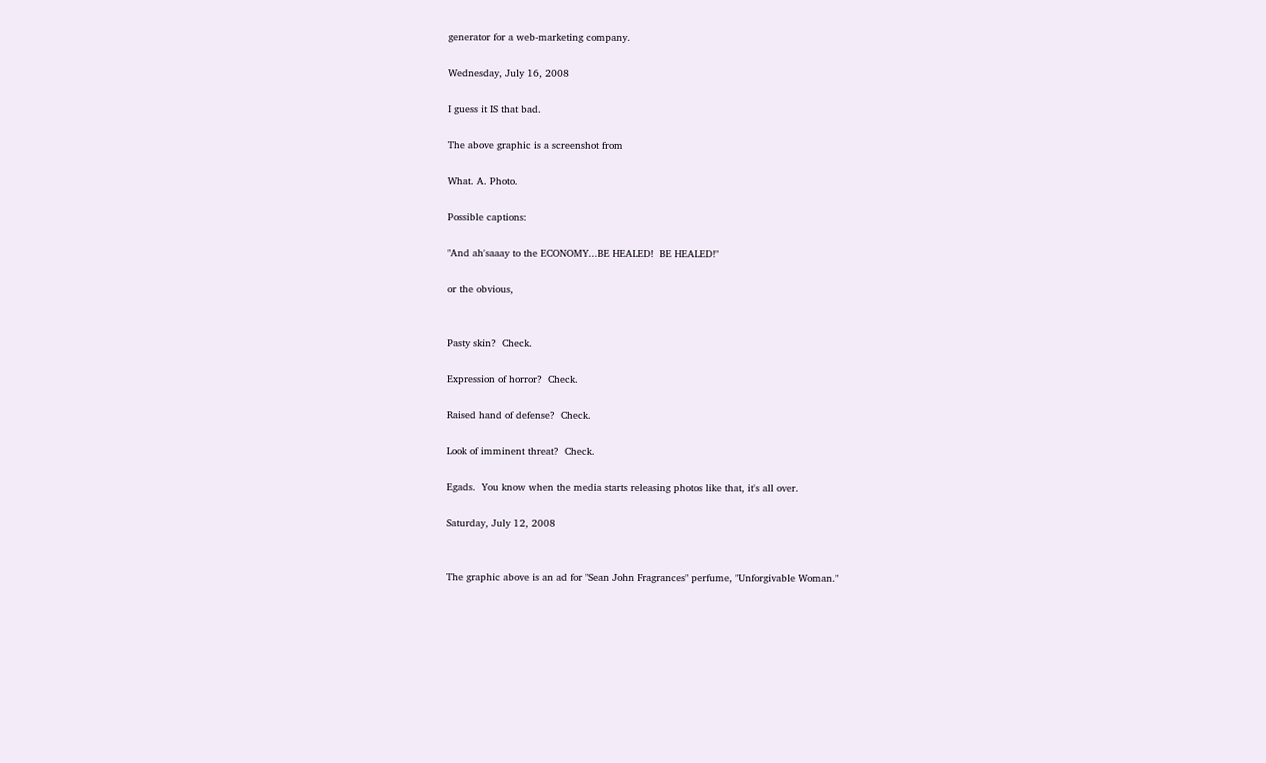generator for a web-marketing company.

Wednesday, July 16, 2008

I guess it IS that bad.

The above graphic is a screenshot from

What. A. Photo.

Possible captions:

"And ah'saaay to the ECONOMY...BE HEALED!  BE HEALED!"

or the obvious,


Pasty skin?  Check.

Expression of horror?  Check.

Raised hand of defense?  Check.

Look of imminent threat?  Check.

Egads.  You know when the media starts releasing photos like that, it's all over.

Saturday, July 12, 2008


The graphic above is an ad for "Sean John Fragrances" perfume, "Unforgivable Woman."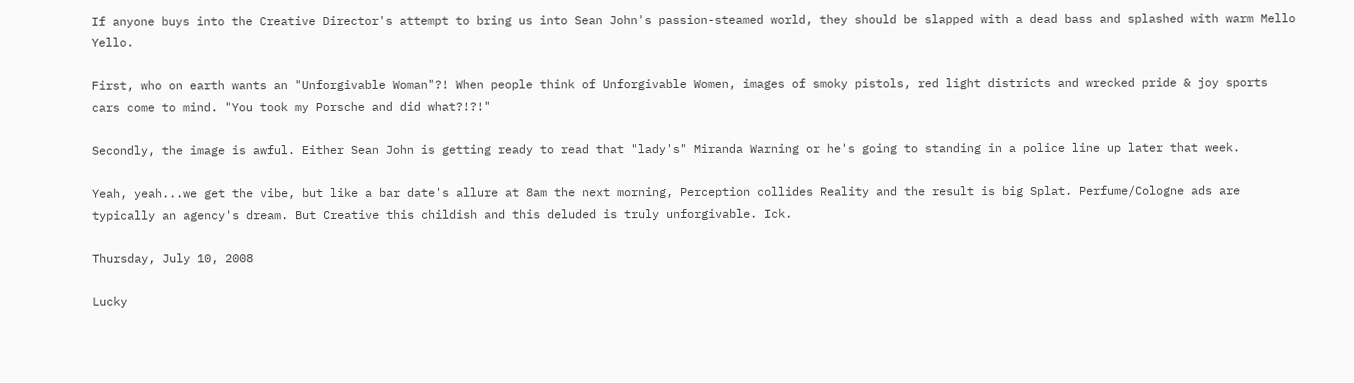If anyone buys into the Creative Director's attempt to bring us into Sean John's passion-steamed world, they should be slapped with a dead bass and splashed with warm Mello Yello.

First, who on earth wants an "Unforgivable Woman"?! When people think of Unforgivable Women, images of smoky pistols, red light districts and wrecked pride & joy sports cars come to mind. "You took my Porsche and did what?!?!"

Secondly, the image is awful. Either Sean John is getting ready to read that "lady's" Miranda Warning or he's going to standing in a police line up later that week.

Yeah, yeah...we get the vibe, but like a bar date's allure at 8am the next morning, Perception collides Reality and the result is big Splat. Perfume/Cologne ads are typically an agency's dream. But Creative this childish and this deluded is truly unforgivable. Ick.

Thursday, July 10, 2008

Lucky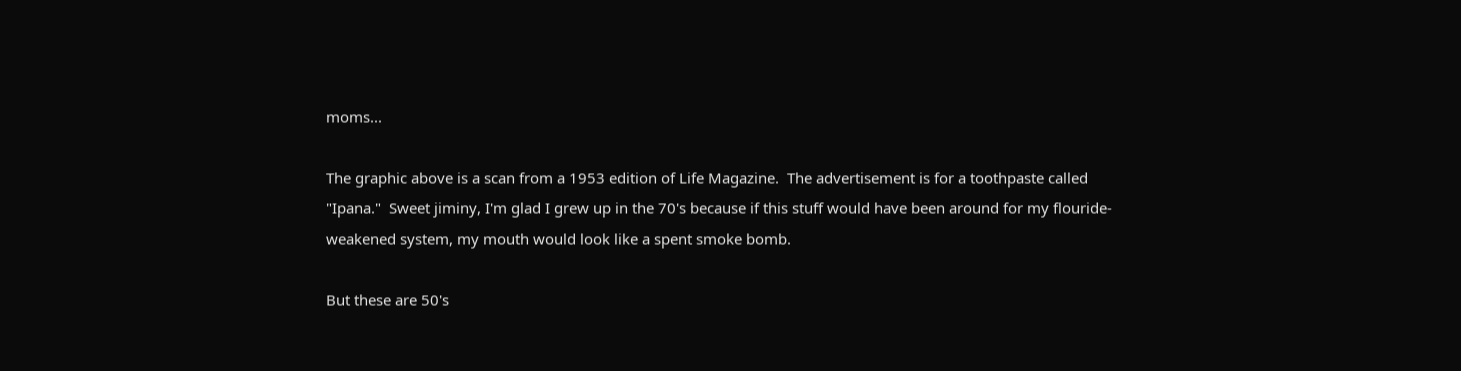moms...

The graphic above is a scan from a 1953 edition of Life Magazine.  The advertisement is for a toothpaste called "Ipana."  Sweet jiminy, I'm glad I grew up in the 70's because if this stuff would have been around for my flouride-weakened system, my mouth would look like a spent smoke bomb.

But these are 50's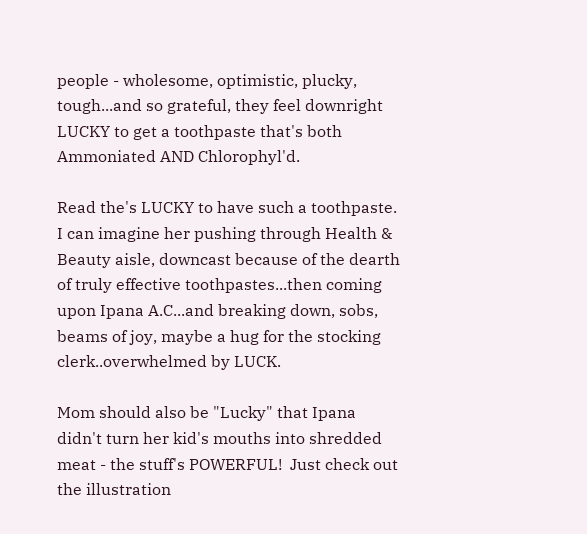people - wholesome, optimistic, plucky, tough...and so grateful, they feel downright LUCKY to get a toothpaste that's both Ammoniated AND Chlorophyl'd.

Read the's LUCKY to have such a toothpaste. I can imagine her pushing through Health & Beauty aisle, downcast because of the dearth of truly effective toothpastes...then coming upon Ipana A.C...and breaking down, sobs, beams of joy, maybe a hug for the stocking clerk..overwhelmed by LUCK.

Mom should also be "Lucky" that Ipana didn't turn her kid's mouths into shredded meat - the stuff's POWERFUL!  Just check out the illustration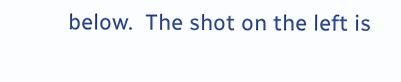below.  The shot on the left is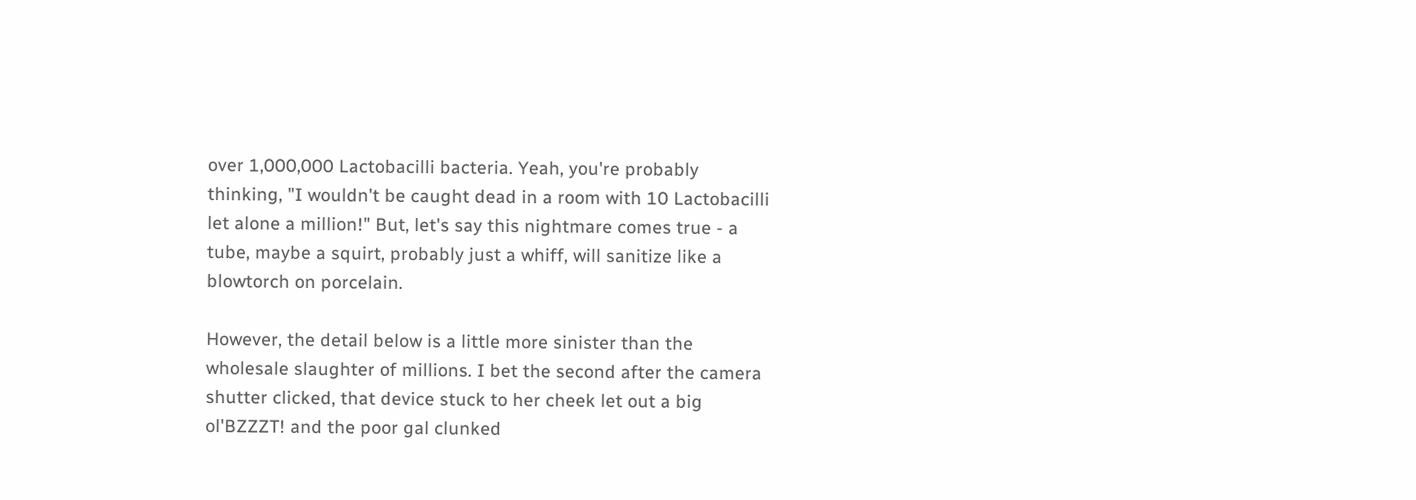over 1,000,000 Lactobacilli bacteria. Yeah, you're probably thinking, "I wouldn't be caught dead in a room with 10 Lactobacilli let alone a million!" But, let's say this nightmare comes true - a tube, maybe a squirt, probably just a whiff, will sanitize like a blowtorch on porcelain.

However, the detail below is a little more sinister than the wholesale slaughter of millions. I bet the second after the camera shutter clicked, that device stuck to her cheek let out a big ol'BZZZT! and the poor gal clunked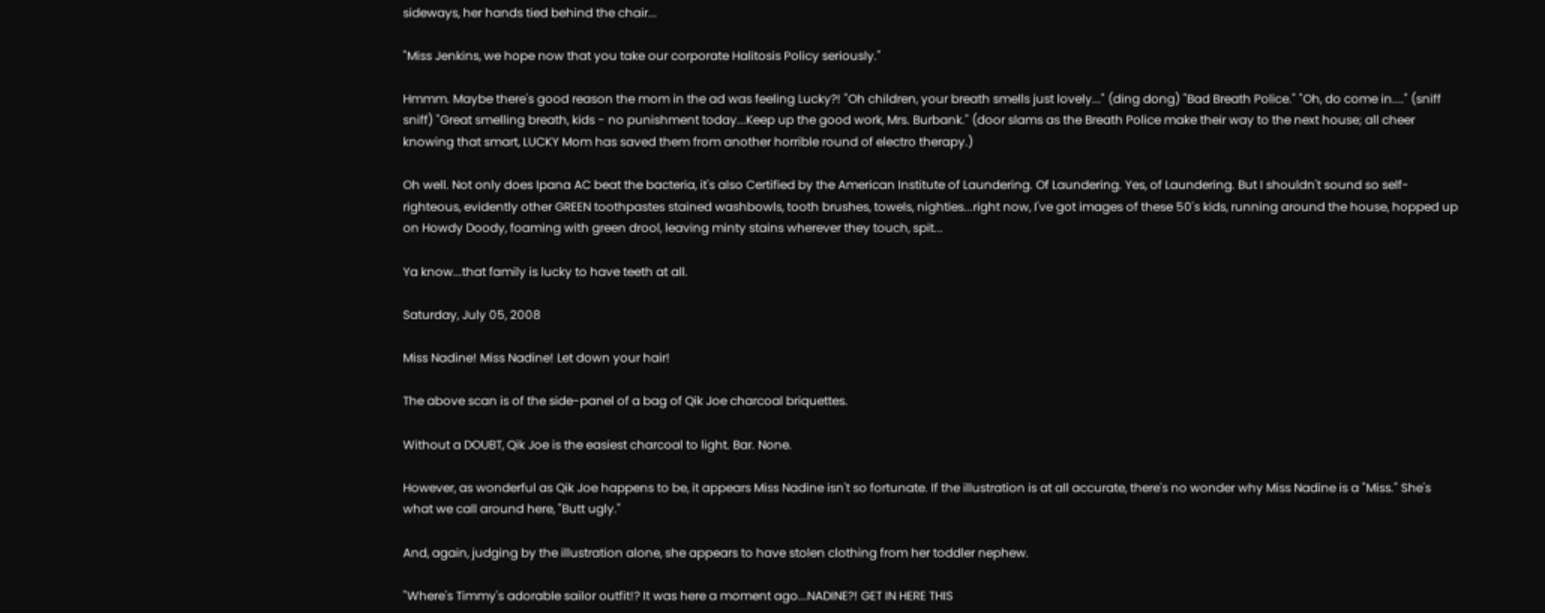sideways, her hands tied behind the chair...

"Miss Jenkins, we hope now that you take our corporate Halitosis Policy seriously."

Hmmm. Maybe there's good reason the mom in the ad was feeling Lucky?! "Oh children, your breath smells just lovely..." (ding dong) "Bad Breath Police." "Oh, do come in...." (sniff sniff) "Great smelling breath, kids - no punishment today...Keep up the good work, Mrs. Burbank." (door slams as the Breath Police make their way to the next house; all cheer knowing that smart, LUCKY Mom has saved them from another horrible round of electro therapy.)

Oh well. Not only does Ipana AC beat the bacteria, it's also Certified by the American Institute of Laundering. Of Laundering. Yes, of Laundering. But I shouldn't sound so self-righteous, evidently other GREEN toothpastes stained washbowls, tooth brushes, towels, nighties...right now, I've got images of these 50's kids, running around the house, hopped up on Howdy Doody, foaming with green drool, leaving minty stains wherever they touch, spit...

Ya know...that family is lucky to have teeth at all.

Saturday, July 05, 2008

Miss Nadine! Miss Nadine! Let down your hair!

The above scan is of the side-panel of a bag of Qik Joe charcoal briquettes.

Without a DOUBT, Qik Joe is the easiest charcoal to light. Bar. None.

However, as wonderful as Qik Joe happens to be, it appears Miss Nadine isn't so fortunate. If the illustration is at all accurate, there's no wonder why Miss Nadine is a "Miss." She's what we call around here, "Butt ugly."

And, again, judging by the illustration alone, she appears to have stolen clothing from her toddler nephew.

"Where's Timmy's adorable sailor outfit!? It was here a moment ago...NADINE?! GET IN HERE THIS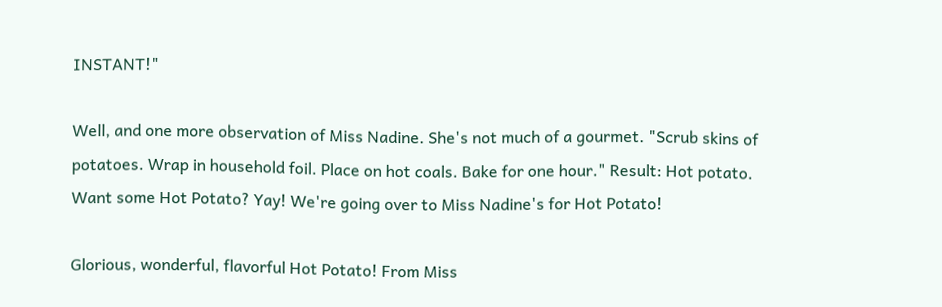INSTANT!"

Well, and one more observation of Miss Nadine. She's not much of a gourmet. "Scrub skins of potatoes. Wrap in household foil. Place on hot coals. Bake for one hour." Result: Hot potato. Want some Hot Potato? Yay! We're going over to Miss Nadine's for Hot Potato!

Glorious, wonderful, flavorful Hot Potato! From Miss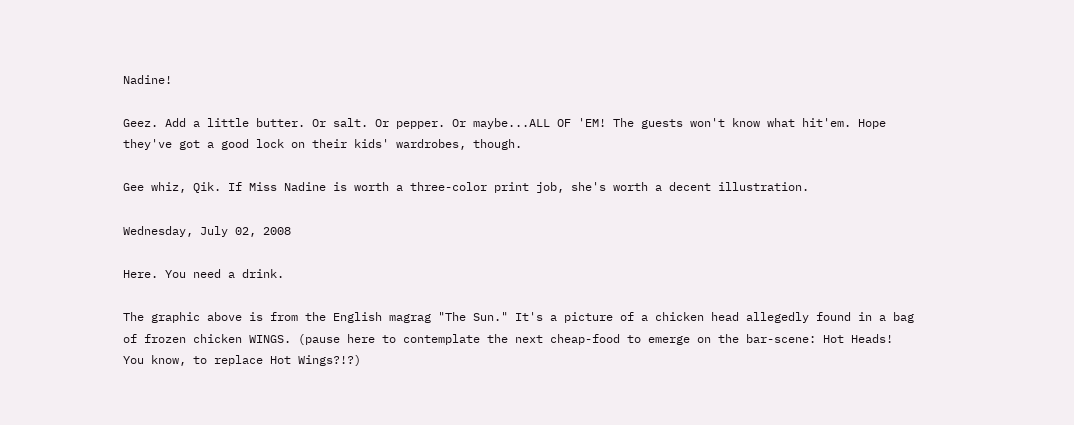Nadine!

Geez. Add a little butter. Or salt. Or pepper. Or maybe...ALL OF 'EM! The guests won't know what hit'em. Hope they've got a good lock on their kids' wardrobes, though.

Gee whiz, Qik. If Miss Nadine is worth a three-color print job, she's worth a decent illustration.

Wednesday, July 02, 2008

Here. You need a drink.

The graphic above is from the English magrag "The Sun." It's a picture of a chicken head allegedly found in a bag of frozen chicken WINGS. (pause here to contemplate the next cheap-food to emerge on the bar-scene: Hot Heads! You know, to replace Hot Wings?!?)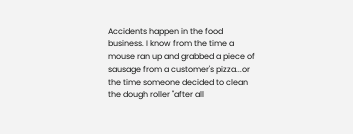Accidents happen in the food business. I know from the time a mouse ran up and grabbed a piece of sausage from a customer's pizza...or the time someone decided to clean the dough roller "after all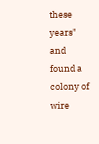these years" and found a colony of wire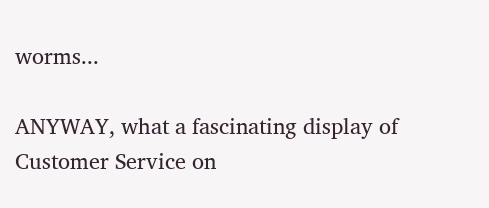worms...

ANYWAY, what a fascinating display of Customer Service on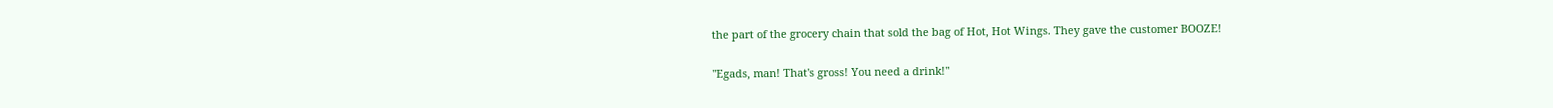the part of the grocery chain that sold the bag of Hot, Hot Wings. They gave the customer BOOZE!

"Egads, man! That's gross! You need a drink!"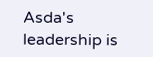Asda's leadership is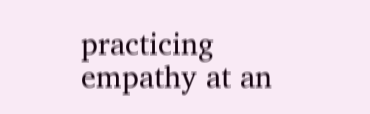practicing empathy at an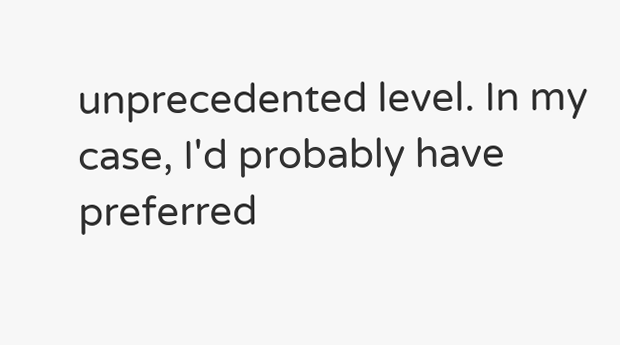unprecedented level. In my case, I'd probably have preferred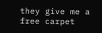they give me a free carpet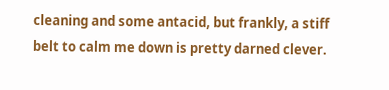cleaning and some antacid, but frankly, a stiff belt to calm me down is pretty darned clever.